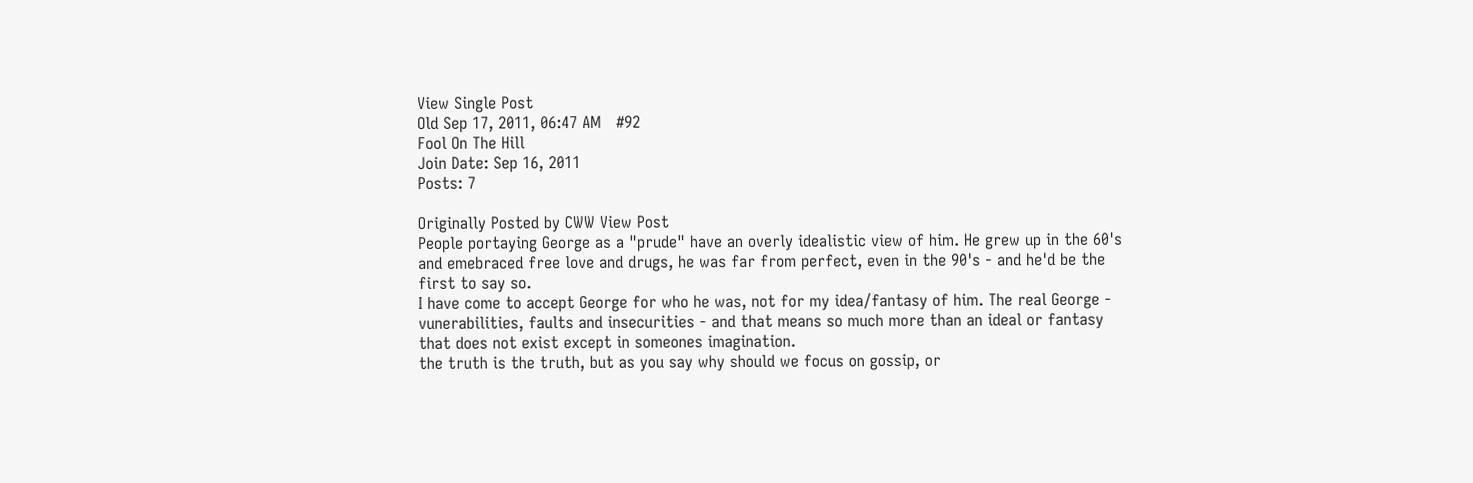View Single Post
Old Sep 17, 2011, 06:47 AM   #92
Fool On The Hill
Join Date: Sep 16, 2011
Posts: 7

Originally Posted by CWW View Post
People portaying George as a "prude" have an overly idealistic view of him. He grew up in the 60's and emebraced free love and drugs, he was far from perfect, even in the 90's - and he'd be the first to say so.
I have come to accept George for who he was, not for my idea/fantasy of him. The real George - vunerabilities, faults and insecurities - and that means so much more than an ideal or fantasy that does not exist except in someones imagination.
the truth is the truth, but as you say why should we focus on gossip, or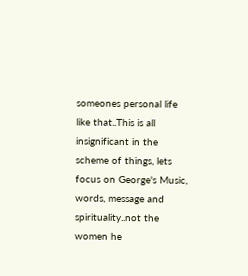someones personal life like that..This is all insignificant in the scheme of things, lets focus on George's Music, words, message and spirituality..not the women he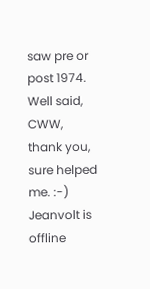saw pre or post 1974.
Well said, CWW, thank you, sure helped me. :-)
Jeanvolt is offline